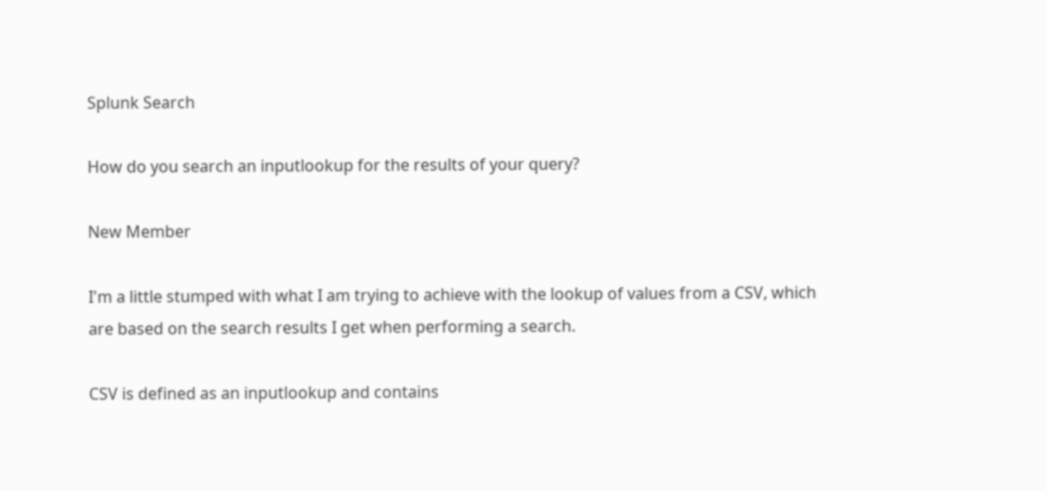Splunk Search

How do you search an inputlookup for the results of your query?

New Member

I'm a little stumped with what I am trying to achieve with the lookup of values from a CSV, which are based on the search results I get when performing a search.

CSV is defined as an inputlookup and contains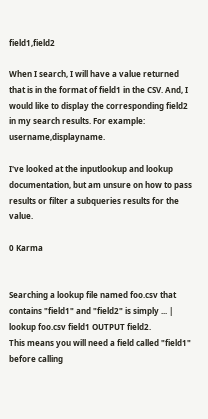field1,field2

When I search, I will have a value returned that is in the format of field1 in the CSV. And, I would like to display the corresponding field2 in my search results. For example: username,displayname.

I've looked at the inputlookup and lookup documentation, but am unsure on how to pass results or filter a subqueries results for the value.

0 Karma


Searching a lookup file named foo.csv that contains "field1" and "field2" is simply ... | lookup foo.csv field1 OUTPUT field2.
This means you will need a field called "field1" before calling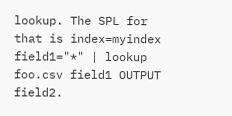lookup. The SPL for that is index=myindex field1="*" | lookup foo.csv field1 OUTPUT field2.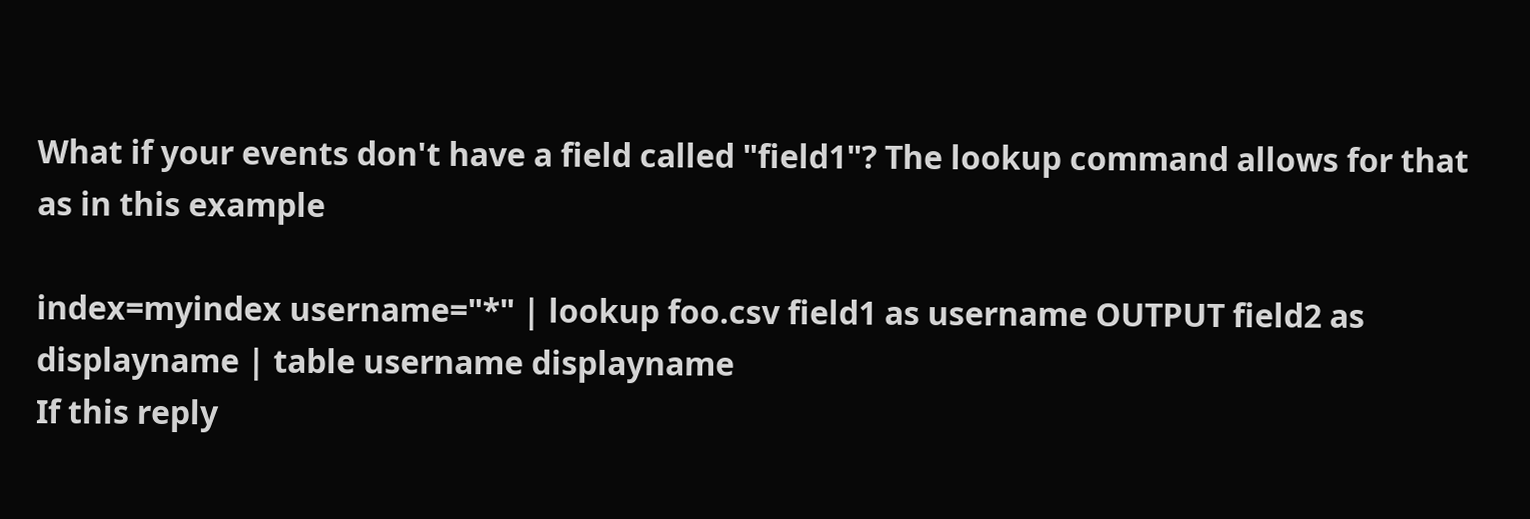What if your events don't have a field called "field1"? The lookup command allows for that as in this example

index=myindex username="*" | lookup foo.csv field1 as username OUTPUT field2 as displayname | table username displayname
If this reply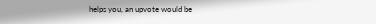helps you, an upvote would be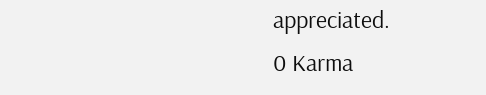appreciated.
0 Karma